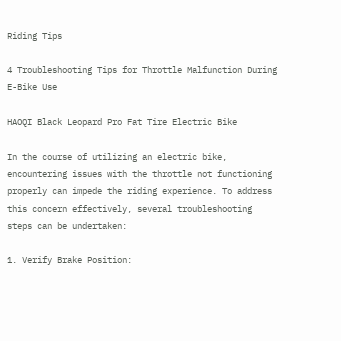Riding Tips

4 Troubleshooting Tips for Throttle Malfunction During E-Bike Use

HAOQI Black Leopard Pro Fat Tire Electric Bike

In the course of utilizing an electric bike, encountering issues with the throttle not functioning properly can impede the riding experience. To address this concern effectively, several troubleshooting steps can be undertaken:

1. Verify Brake Position: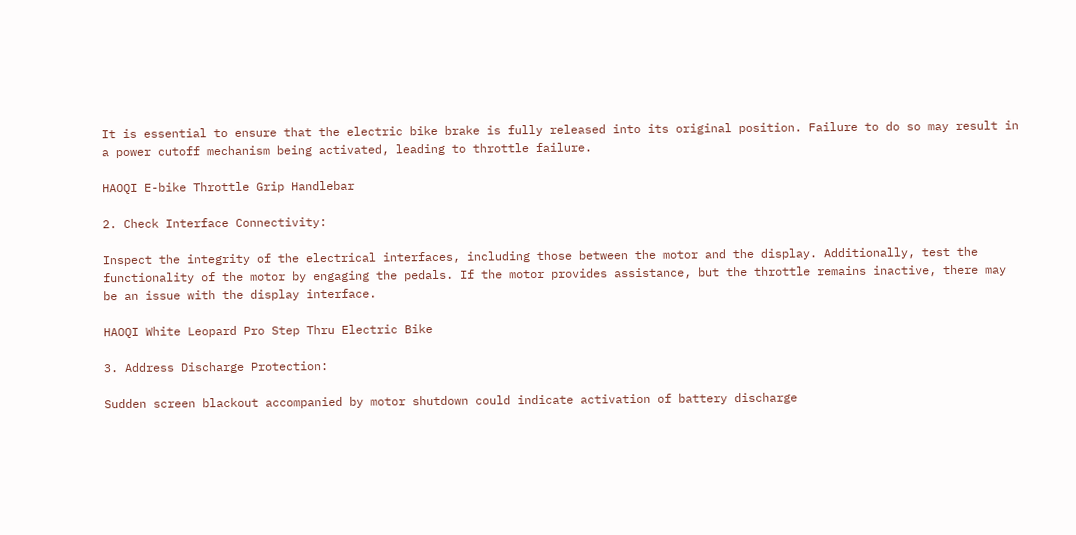It is essential to ensure that the electric bike brake is fully released into its original position. Failure to do so may result in a power cutoff mechanism being activated, leading to throttle failure.

HAOQI E-bike Throttle Grip Handlebar

2. Check Interface Connectivity:

Inspect the integrity of the electrical interfaces, including those between the motor and the display. Additionally, test the functionality of the motor by engaging the pedals. If the motor provides assistance, but the throttle remains inactive, there may be an issue with the display interface.

HAOQI White Leopard Pro Step Thru Electric Bike

3. Address Discharge Protection:

Sudden screen blackout accompanied by motor shutdown could indicate activation of battery discharge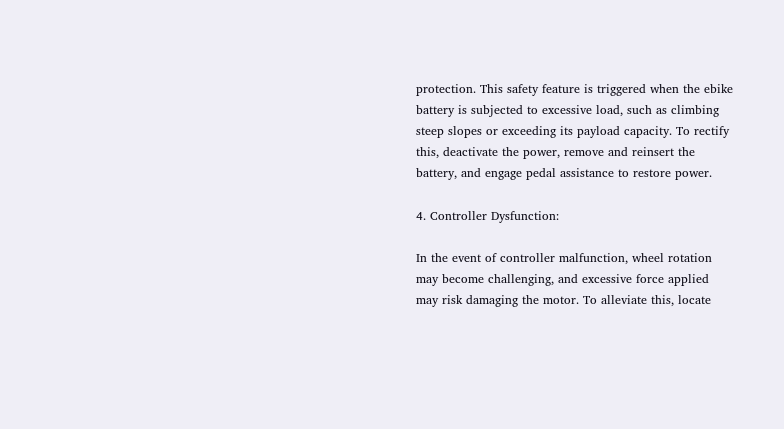protection. This safety feature is triggered when the ebike battery is subjected to excessive load, such as climbing steep slopes or exceeding its payload capacity. To rectify this, deactivate the power, remove and reinsert the battery, and engage pedal assistance to restore power.

4. Controller Dysfunction:

In the event of controller malfunction, wheel rotation may become challenging, and excessive force applied may risk damaging the motor. To alleviate this, locate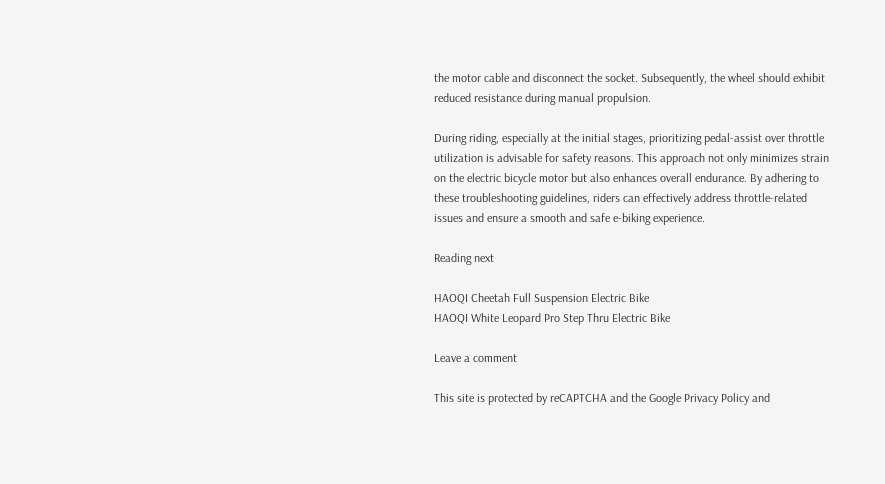the motor cable and disconnect the socket. Subsequently, the wheel should exhibit reduced resistance during manual propulsion.

During riding, especially at the initial stages, prioritizing pedal-assist over throttle utilization is advisable for safety reasons. This approach not only minimizes strain on the electric bicycle motor but also enhances overall endurance. By adhering to these troubleshooting guidelines, riders can effectively address throttle-related issues and ensure a smooth and safe e-biking experience.

Reading next

HAOQI Cheetah Full Suspension Electric Bike
HAOQI White Leopard Pro Step Thru Electric Bike

Leave a comment

This site is protected by reCAPTCHA and the Google Privacy Policy and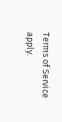Terms of Service apply.